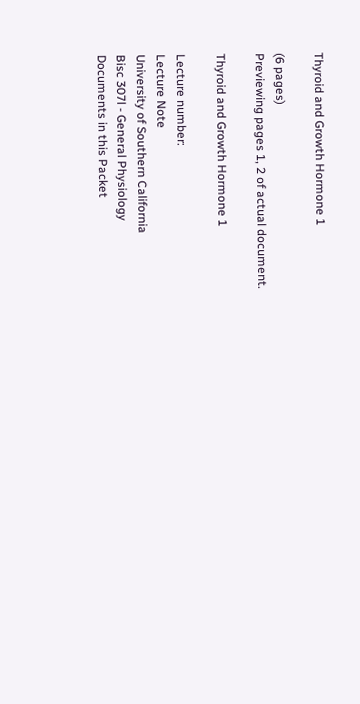Thyroid and Growth Hormone 1

(6 pages)
Previewing pages 1, 2 of actual document.

Thyroid and Growth Hormone 1

Lecture number:
Lecture Note
University of Southern California
Bisc 307l - General Physiology
Documents in this Packet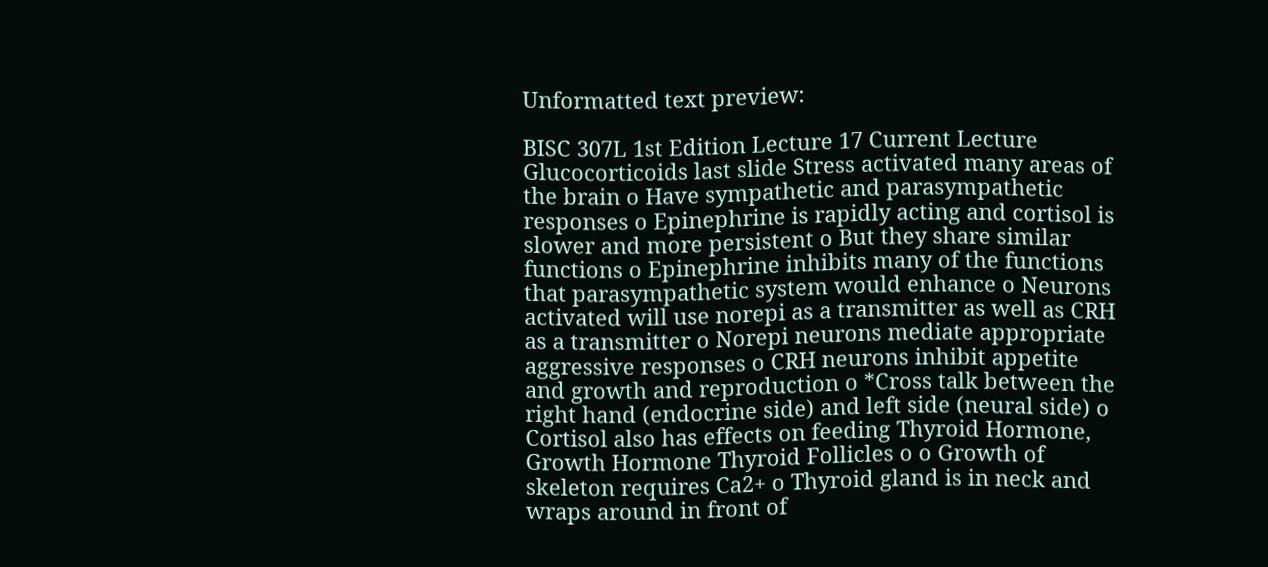Unformatted text preview:

BISC 307L 1st Edition Lecture 17 Current Lecture Glucocorticoids last slide Stress activated many areas of the brain o Have sympathetic and parasympathetic responses o Epinephrine is rapidly acting and cortisol is slower and more persistent o But they share similar functions o Epinephrine inhibits many of the functions that parasympathetic system would enhance o Neurons activated will use norepi as a transmitter as well as CRH as a transmitter o Norepi neurons mediate appropriate aggressive responses o CRH neurons inhibit appetite and growth and reproduction o *Cross talk between the right hand (endocrine side) and left side (neural side) o Cortisol also has effects on feeding Thyroid Hormone, Growth Hormone Thyroid Follicles o o Growth of skeleton requires Ca2+ o Thyroid gland is in neck and wraps around in front of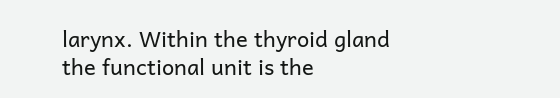larynx. Within the thyroid gland the functional unit is the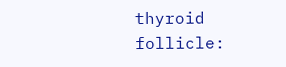thyroid follicle: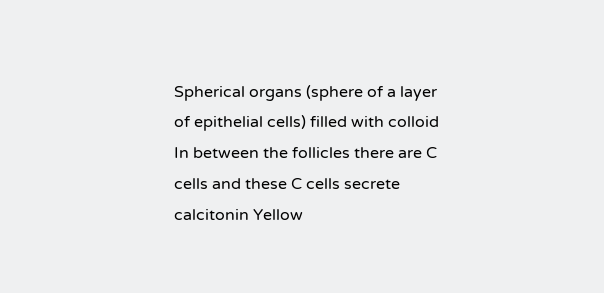Spherical organs (sphere of a layer of epithelial cells) filled with colloid In between the follicles there are C cells and these C cells secrete calcitonin Yellow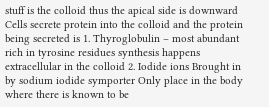stuff is the colloid thus the apical side is downward Cells secrete protein into the colloid and the protein being secreted is 1. Thyroglobulin – most abundant rich in tyrosine residues synthesis happens extracellular in the colloid 2. Iodide ions Brought in by sodium iodide symporter Only place in the body where there is known to be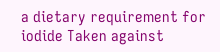a dietary requirement for iodide Taken against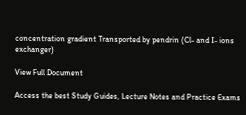concentration gradient Transported by pendrin (Cl- and I- ions exchanger)

View Full Document

Access the best Study Guides, Lecture Notes and Practice Exams